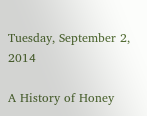Tuesday, September 2, 2014

A History of Honey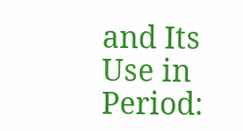and Its Use in Period: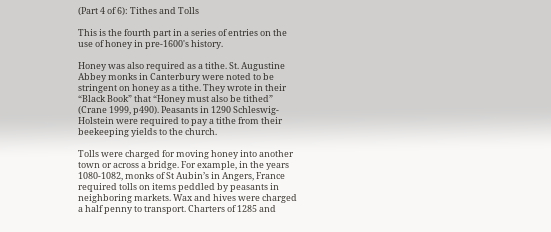(Part 4 of 6): Tithes and Tolls

This is the fourth part in a series of entries on the use of honey in pre-1600's history.

Honey was also required as a tithe. St. Augustine Abbey monks in Canterbury were noted to be stringent on honey as a tithe. They wrote in their “Black Book” that “Honey must also be tithed” (Crane 1999, p490). Peasants in 1290 Schleswig-Holstein were required to pay a tithe from their beekeeping yields to the church.

Tolls were charged for moving honey into another town or across a bridge. For example, in the years 1080-1082, monks of St Aubin’s in Angers, France required tolls on items peddled by peasants in neighboring markets. Wax and hives were charged a half penny to transport. Charters of 1285 and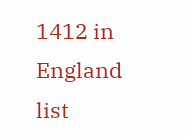1412 in England list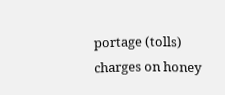portage (tolls) charges on honey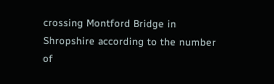crossing Montford Bridge in Shropshire according to the number of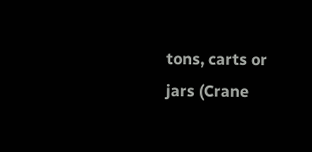tons, carts or jars (Crane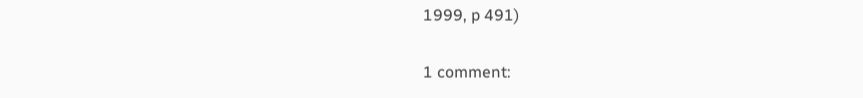1999, p 491)

1 comment: